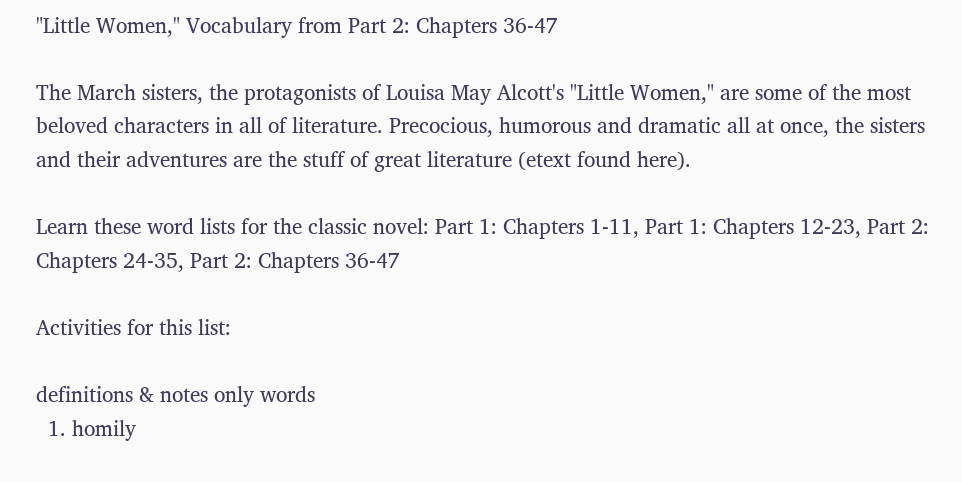"Little Women," Vocabulary from Part 2: Chapters 36-47

The March sisters, the protagonists of Louisa May Alcott's "Little Women," are some of the most beloved characters in all of literature. Precocious, humorous and dramatic all at once, the sisters and their adventures are the stuff of great literature (etext found here).

Learn these word lists for the classic novel: Part 1: Chapters 1-11, Part 1: Chapters 12-23, Part 2: Chapters 24-35, Part 2: Chapters 36-47

Activities for this list:

definitions & notes only words
  1. homily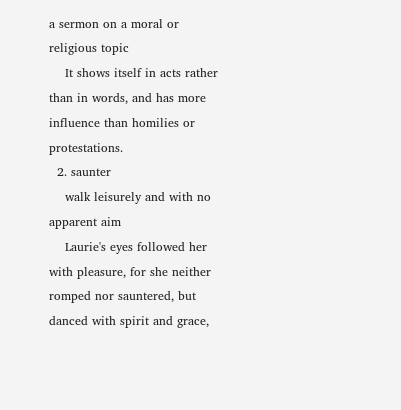a sermon on a moral or religious topic
    It shows itself in acts rather than in words, and has more influence than homilies or protestations.
  2. saunter
    walk leisurely and with no apparent aim
    Laurie's eyes followed her with pleasure, for she neither romped nor sauntered, but danced with spirit and grace,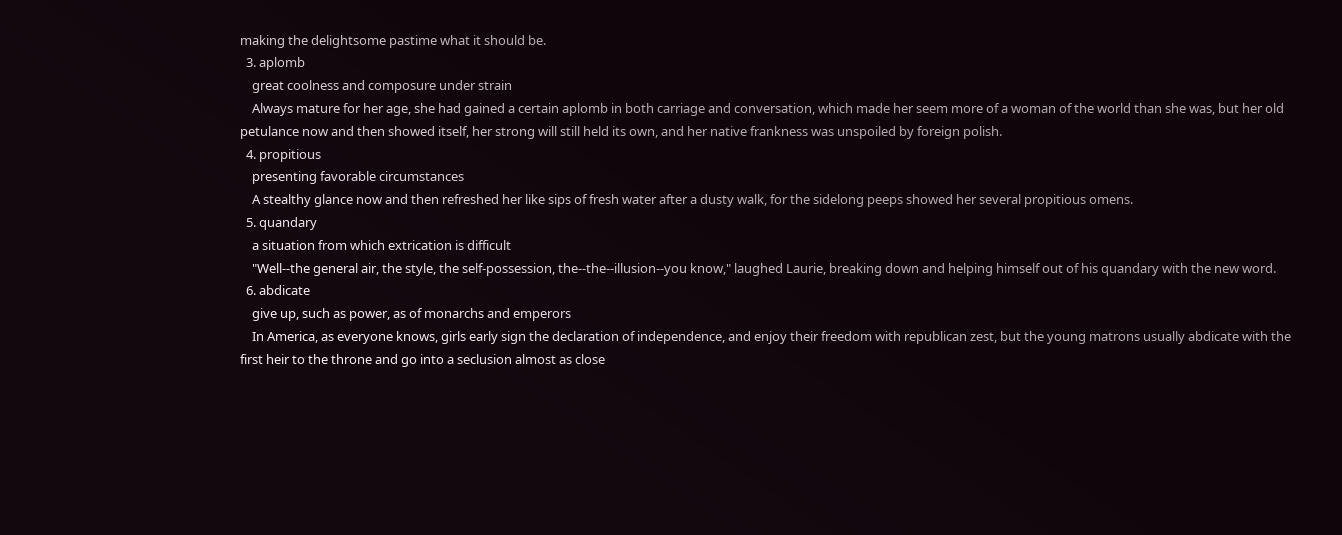making the delightsome pastime what it should be.
  3. aplomb
    great coolness and composure under strain
    Always mature for her age, she had gained a certain aplomb in both carriage and conversation, which made her seem more of a woman of the world than she was, but her old petulance now and then showed itself, her strong will still held its own, and her native frankness was unspoiled by foreign polish.
  4. propitious
    presenting favorable circumstances
    A stealthy glance now and then refreshed her like sips of fresh water after a dusty walk, for the sidelong peeps showed her several propitious omens.
  5. quandary
    a situation from which extrication is difficult
    "Well--the general air, the style, the self-possession, the--the--illusion--you know," laughed Laurie, breaking down and helping himself out of his quandary with the new word.
  6. abdicate
    give up, such as power, as of monarchs and emperors
    In America, as everyone knows, girls early sign the declaration of independence, and enjoy their freedom with republican zest, but the young matrons usually abdicate with the first heir to the throne and go into a seclusion almost as close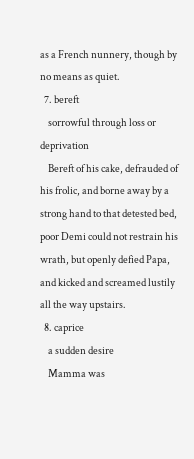as a French nunnery, though by no means as quiet.
  7. bereft
    sorrowful through loss or deprivation
    Bereft of his cake, defrauded of his frolic, and borne away by a strong hand to that detested bed, poor Demi could not restrain his wrath, but openly defied Papa, and kicked and screamed lustily all the way upstairs.
  8. caprice
    a sudden desire
    Mamma was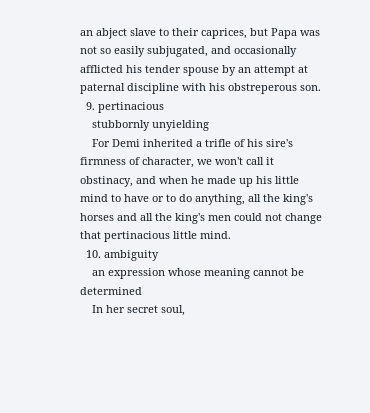an abject slave to their caprices, but Papa was not so easily subjugated, and occasionally afflicted his tender spouse by an attempt at paternal discipline with his obstreperous son.
  9. pertinacious
    stubbornly unyielding
    For Demi inherited a trifle of his sire's firmness of character, we won't call it obstinacy, and when he made up his little mind to have or to do anything, all the king's horses and all the king's men could not change that pertinacious little mind.
  10. ambiguity
    an expression whose meaning cannot be determined
    In her secret soul,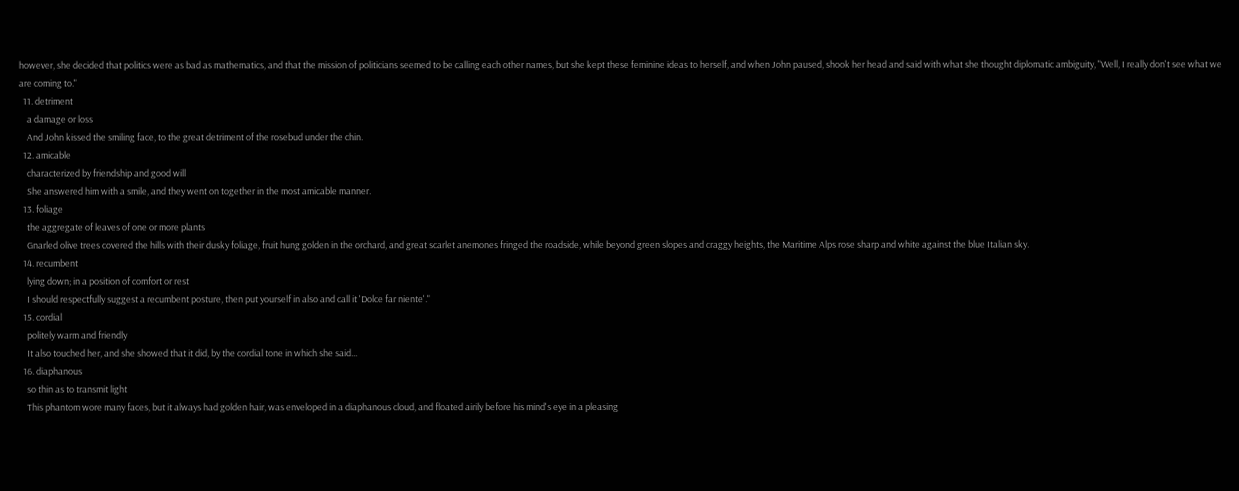however, she decided that politics were as bad as mathematics, and that the mission of politicians seemed to be calling each other names, but she kept these feminine ideas to herself, and when John paused, shook her head and said with what she thought diplomatic ambiguity, "Well, I really don't see what we are coming to."
  11. detriment
    a damage or loss
    And John kissed the smiling face, to the great detriment of the rosebud under the chin.
  12. amicable
    characterized by friendship and good will
    She answered him with a smile, and they went on together in the most amicable manner.
  13. foliage
    the aggregate of leaves of one or more plants
    Gnarled olive trees covered the hills with their dusky foliage, fruit hung golden in the orchard, and great scarlet anemones fringed the roadside, while beyond green slopes and craggy heights, the Maritime Alps rose sharp and white against the blue Italian sky.
  14. recumbent
    lying down; in a position of comfort or rest
    I should respectfully suggest a recumbent posture, then put yourself in also and call it 'Dolce far niente'."
  15. cordial
    politely warm and friendly
    It also touched her, and she showed that it did, by the cordial tone in which she said...
  16. diaphanous
    so thin as to transmit light
    This phantom wore many faces, but it always had golden hair, was enveloped in a diaphanous cloud, and floated airily before his mind's eye in a pleasing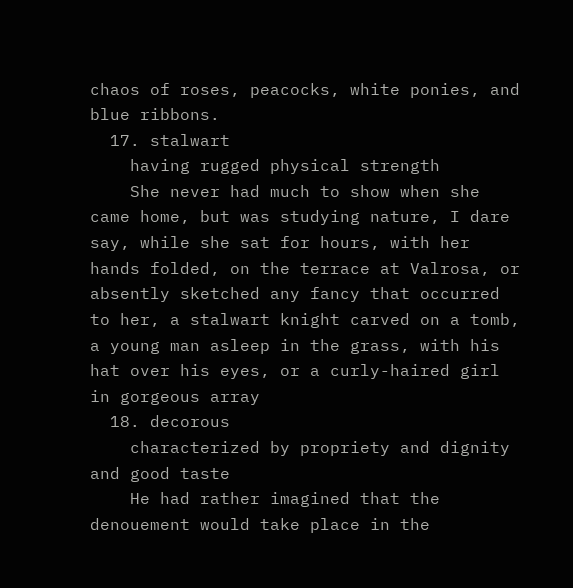chaos of roses, peacocks, white ponies, and blue ribbons.
  17. stalwart
    having rugged physical strength
    She never had much to show when she came home, but was studying nature, I dare say, while she sat for hours, with her hands folded, on the terrace at Valrosa, or absently sketched any fancy that occurred to her, a stalwart knight carved on a tomb, a young man asleep in the grass, with his hat over his eyes, or a curly-haired girl in gorgeous array
  18. decorous
    characterized by propriety and dignity and good taste
    He had rather imagined that the denouement would take place in the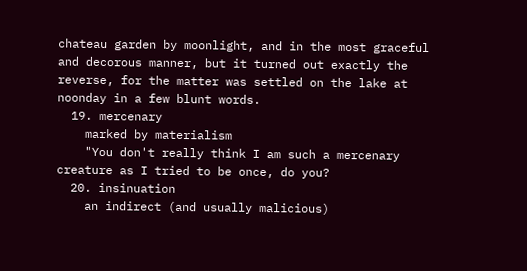chateau garden by moonlight, and in the most graceful and decorous manner, but it turned out exactly the reverse, for the matter was settled on the lake at noonday in a few blunt words.
  19. mercenary
    marked by materialism
    "You don't really think I am such a mercenary creature as I tried to be once, do you?
  20. insinuation
    an indirect (and usually malicious)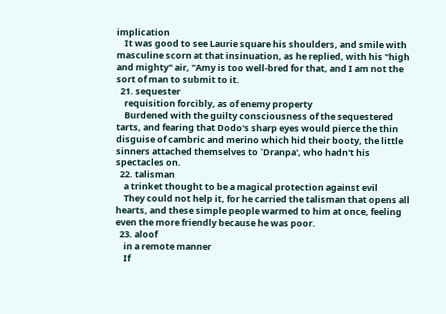implication
    It was good to see Laurie square his shoulders, and smile with masculine scorn at that insinuation, as he replied, with his "high and mighty" air, "Amy is too well-bred for that, and I am not the sort of man to submit to it.
  21. sequester
    requisition forcibly, as of enemy property
    Burdened with the guilty consciousness of the sequestered tarts, and fearing that Dodo's sharp eyes would pierce the thin disguise of cambric and merino which hid their booty, the little sinners attached themselves to `Dranpa', who hadn't his spectacles on.
  22. talisman
    a trinket thought to be a magical protection against evil
    They could not help it, for he carried the talisman that opens all hearts, and these simple people warmed to him at once, feeling even the more friendly because he was poor.
  23. aloof
    in a remote manner
    If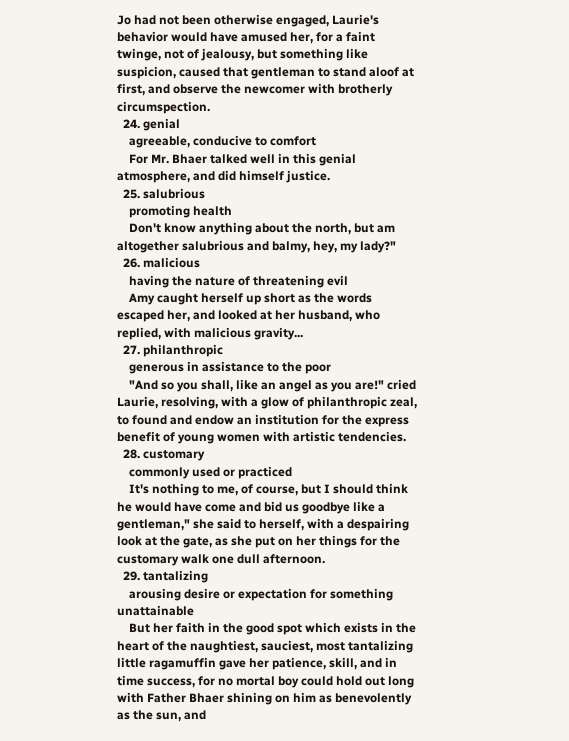Jo had not been otherwise engaged, Laurie's behavior would have amused her, for a faint twinge, not of jealousy, but something like suspicion, caused that gentleman to stand aloof at first, and observe the newcomer with brotherly circumspection.
  24. genial
    agreeable, conducive to comfort
    For Mr. Bhaer talked well in this genial atmosphere, and did himself justice.
  25. salubrious
    promoting health
    Don't know anything about the north, but am altogether salubrious and balmy, hey, my lady?"
  26. malicious
    having the nature of threatening evil
    Amy caught herself up short as the words escaped her, and looked at her husband, who replied, with malicious gravity...
  27. philanthropic
    generous in assistance to the poor
    "And so you shall, like an angel as you are!" cried Laurie, resolving, with a glow of philanthropic zeal, to found and endow an institution for the express benefit of young women with artistic tendencies.
  28. customary
    commonly used or practiced
    It's nothing to me, of course, but I should think he would have come and bid us goodbye like a gentleman," she said to herself, with a despairing look at the gate, as she put on her things for the customary walk one dull afternoon.
  29. tantalizing
    arousing desire or expectation for something unattainable
    But her faith in the good spot which exists in the heart of the naughtiest, sauciest, most tantalizing little ragamuffin gave her patience, skill, and in time success, for no mortal boy could hold out long with Father Bhaer shining on him as benevolently as the sun, and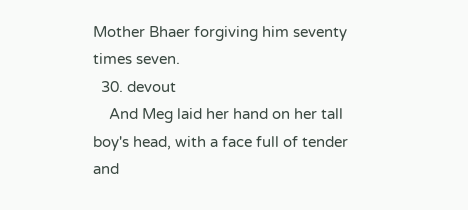Mother Bhaer forgiving him seventy times seven.
  30. devout
    And Meg laid her hand on her tall boy's head, with a face full of tender and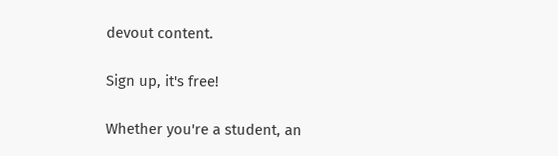devout content.

Sign up, it's free!

Whether you're a student, an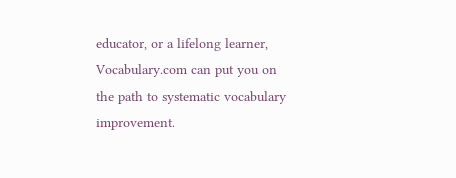educator, or a lifelong learner, Vocabulary.com can put you on the path to systematic vocabulary improvement.